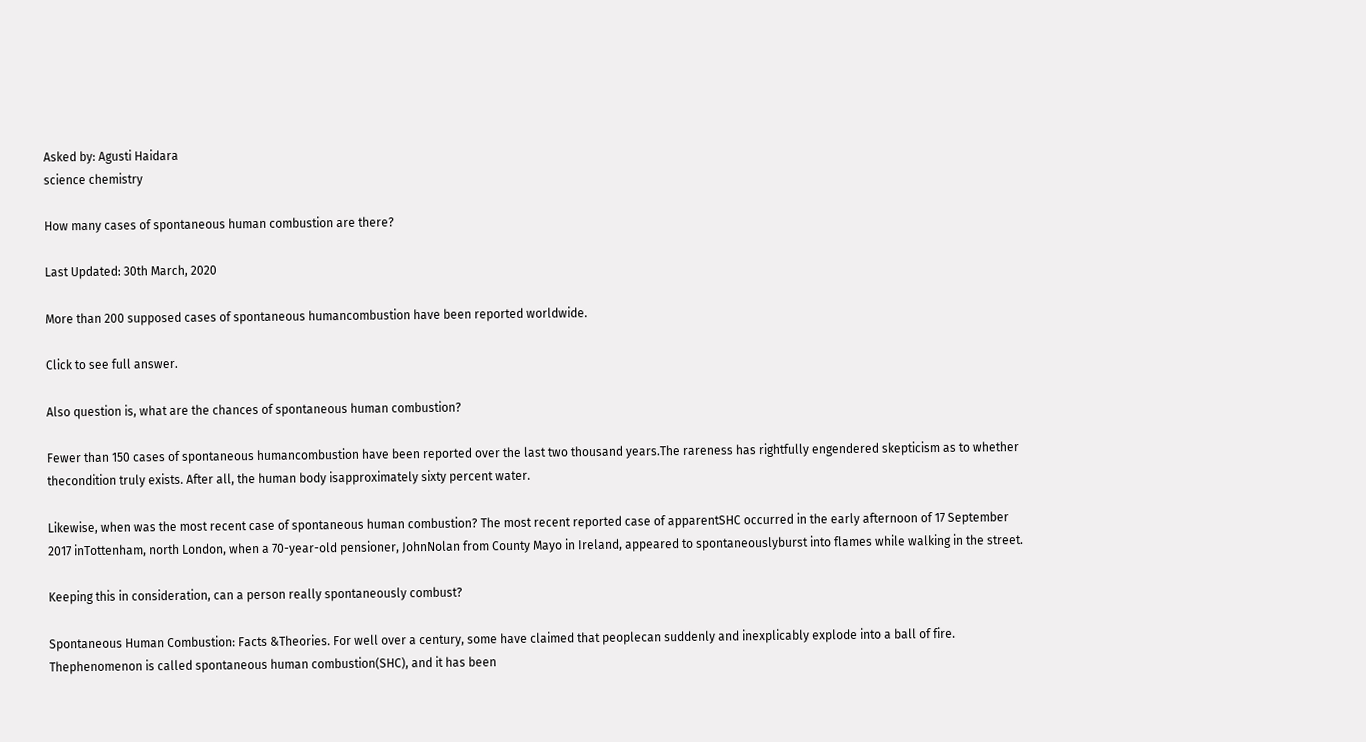Asked by: Agusti Haidara
science chemistry

How many cases of spontaneous human combustion are there?

Last Updated: 30th March, 2020

More than 200 supposed cases of spontaneous humancombustion have been reported worldwide.

Click to see full answer.

Also question is, what are the chances of spontaneous human combustion?

Fewer than 150 cases of spontaneous humancombustion have been reported over the last two thousand years.The rareness has rightfully engendered skepticism as to whether thecondition truly exists. After all, the human body isapproximately sixty percent water.

Likewise, when was the most recent case of spontaneous human combustion? The most recent reported case of apparentSHC occurred in the early afternoon of 17 September 2017 inTottenham, north London, when a 70-year-old pensioner, JohnNolan from County Mayo in Ireland, appeared to spontaneouslyburst into flames while walking in the street.

Keeping this in consideration, can a person really spontaneously combust?

Spontaneous Human Combustion: Facts &Theories. For well over a century, some have claimed that peoplecan suddenly and inexplicably explode into a ball of fire. Thephenomenon is called spontaneous human combustion(SHC), and it has been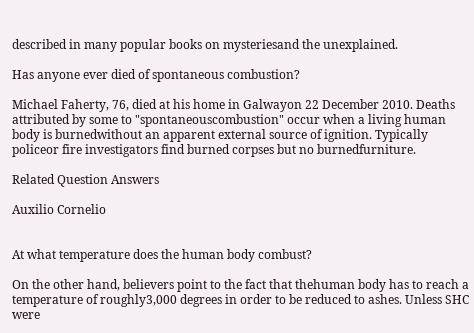described in many popular books on mysteriesand the unexplained.

Has anyone ever died of spontaneous combustion?

Michael Faherty, 76, died at his home in Galwayon 22 December 2010. Deaths attributed by some to "spontaneouscombustion" occur when a living human body is burnedwithout an apparent external source of ignition. Typically policeor fire investigators find burned corpses but no burnedfurniture.

Related Question Answers

Auxilio Cornelio


At what temperature does the human body combust?

On the other hand, believers point to the fact that thehuman body has to reach a temperature of roughly3,000 degrees in order to be reduced to ashes. Unless SHC were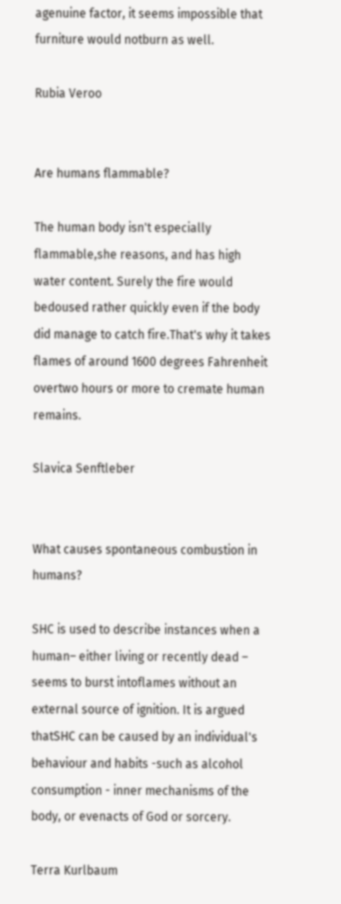agenuine factor, it seems impossible that furniture would notburn as well.

Rubia Veroo


Are humans flammable?

The human body isn't especially flammable,she reasons, and has high water content. Surely the fire would bedoused rather quickly even if the body did manage to catch fire.That's why it takes flames of around 1600 degrees Fahrenheit overtwo hours or more to cremate human remains.

Slavica Senftleber


What causes spontaneous combustion in humans?

SHC is used to describe instances when a human– either living or recently dead – seems to burst intoflames without an external source of ignition. It is argued thatSHC can be caused by an individual's behaviour and habits -such as alcohol consumption - inner mechanisms of the body, or evenacts of God or sorcery.

Terra Kurlbaum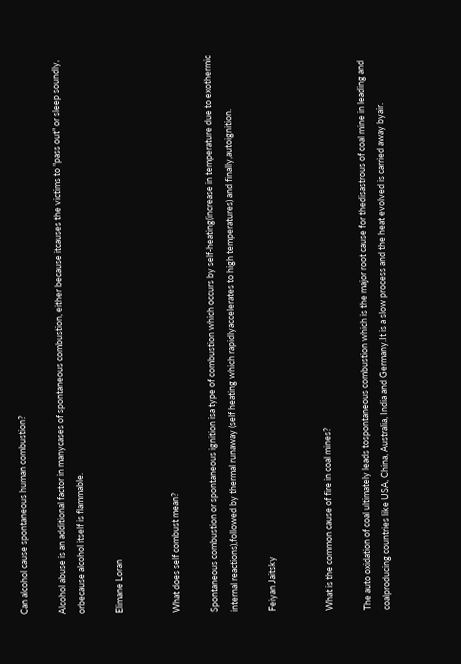Can alcohol cause spontaneous human combustion?

Alcohol abuse is an additional factor in manycases of spontaneous combustion, either because itcauses the victims to "pass out" or sleep soundly, orbecause alcohol itself is flammable.

Elimane Loran


What does self combust mean?

Spontaneous combustion or spontaneous ignition isa type of combustion which occurs by self-heating(increase in temperature due to exothermic internal reactions),followed by thermal runaway (self heating which rapidlyaccelerates to high temperatures) and finally,autoignition.

Feiyan Jaitsky


What is the common cause of fire in coal mines?

The auto oxidation of coal ultimately leads tospontaneous combustion which is the major root cause for thedisastrous of coal mine in leading and coalproducing countries like USA, China, Australia, India and Germany.It is a slow process and the heat evolved is carried away byair.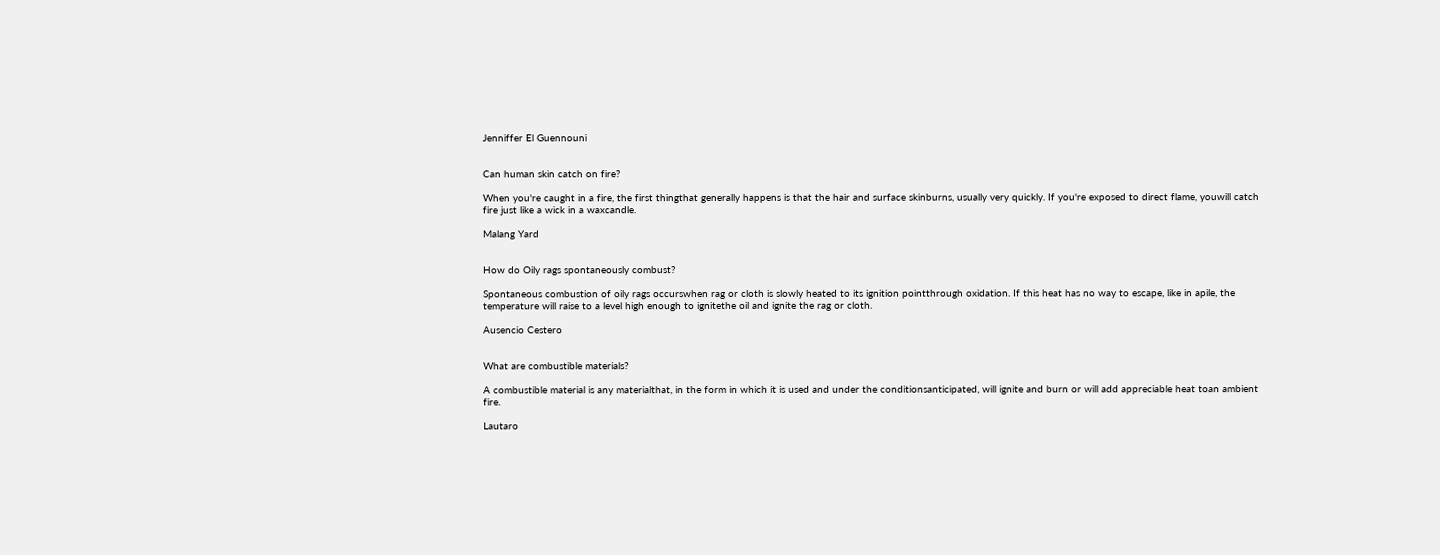Jenniffer El Guennouni


Can human skin catch on fire?

When you're caught in a fire, the first thingthat generally happens is that the hair and surface skinburns, usually very quickly. If you're exposed to direct flame, youwill catch fire just like a wick in a waxcandle.

Malang Yard


How do Oily rags spontaneously combust?

Spontaneous combustion of oily rags occurswhen rag or cloth is slowly heated to its ignition pointthrough oxidation. If this heat has no way to escape, like in apile, the temperature will raise to a level high enough to ignitethe oil and ignite the rag or cloth.

Ausencio Cestero


What are combustible materials?

A combustible material is any materialthat, in the form in which it is used and under the conditionsanticipated, will ignite and burn or will add appreciable heat toan ambient fire.

Lautaro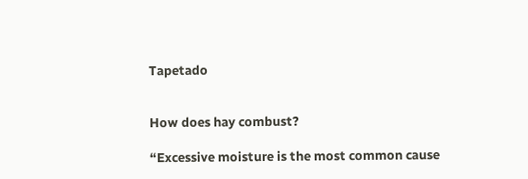Tapetado


How does hay combust?

“Excessive moisture is the most common cause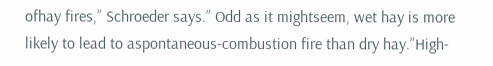ofhay fires,” Schroeder says.” Odd as it mightseem, wet hay is more likely to lead to aspontaneous-combustion fire than dry hay.”High-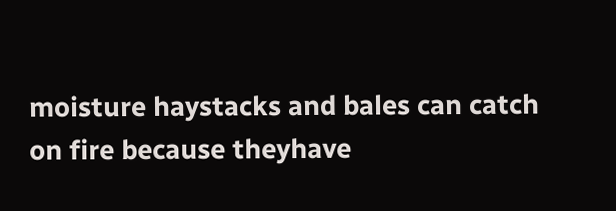moisture haystacks and bales can catch on fire because theyhave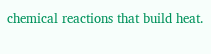chemical reactions that build heat.